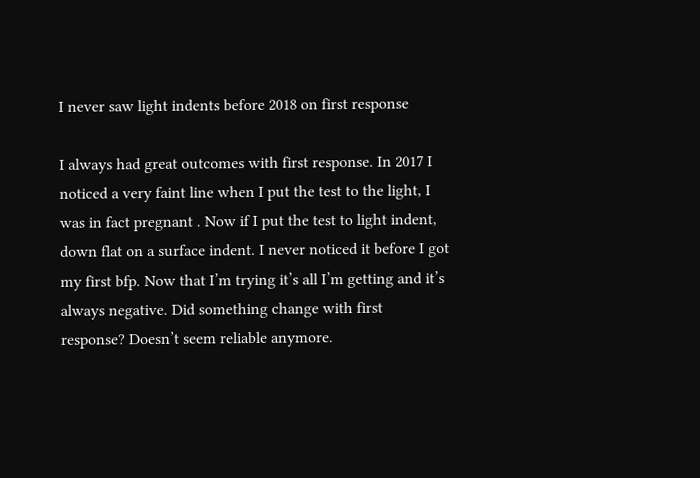I never saw light indents before 2018 on first response

I always had great outcomes with first response. In 2017 I noticed a very faint line when I put the test to the light, I was in fact pregnant . Now if I put the test to light indent, down flat on a surface indent. I never noticed it before I got my first bfp. Now that I’m trying it’s all I’m getting and it’s always negative. Did something change with first response? Doesn’t seem reliable anymore.